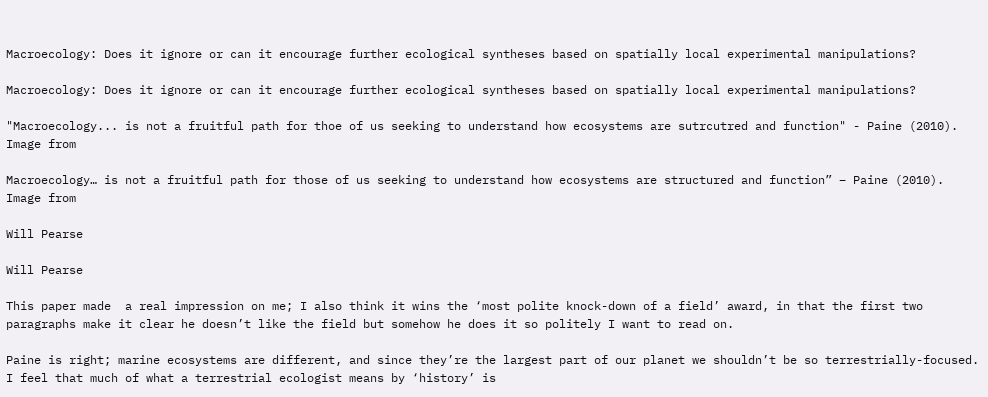Macroecology: Does it ignore or can it encourage further ecological syntheses based on spatially local experimental manipulations?

Macroecology: Does it ignore or can it encourage further ecological syntheses based on spatially local experimental manipulations?

"Macroecology... is not a fruitful path for thoe of us seeking to understand how ecosystems are sutrcutred and function" - Paine (2010). Image from

Macroecology… is not a fruitful path for those of us seeking to understand how ecosystems are structured and function” – Paine (2010). Image from

Will Pearse

Will Pearse

This paper made  a real impression on me; I also think it wins the ‘most polite knock-down of a field’ award, in that the first two paragraphs make it clear he doesn’t like the field but somehow he does it so politely I want to read on.

Paine is right; marine ecosystems are different, and since they’re the largest part of our planet we shouldn’t be so terrestrially-focused. I feel that much of what a terrestrial ecologist means by ‘history’ is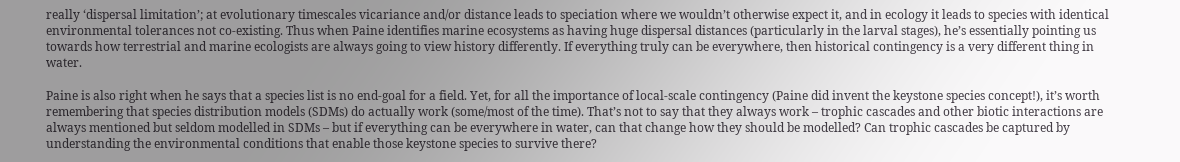really ‘dispersal limitation’; at evolutionary timescales vicariance and/or distance leads to speciation where we wouldn’t otherwise expect it, and in ecology it leads to species with identical environmental tolerances not co-existing. Thus when Paine identifies marine ecosystems as having huge dispersal distances (particularly in the larval stages), he’s essentially pointing us towards how terrestrial and marine ecologists are always going to view history differently. If everything truly can be everywhere, then historical contingency is a very different thing in water.

Paine is also right when he says that a species list is no end-goal for a field. Yet, for all the importance of local-scale contingency (Paine did invent the keystone species concept!), it’s worth remembering that species distribution models (SDMs) do actually work (some/most of the time). That’s not to say that they always work – trophic cascades and other biotic interactions are always mentioned but seldom modelled in SDMs – but if everything can be everywhere in water, can that change how they should be modelled? Can trophic cascades be captured by understanding the environmental conditions that enable those keystone species to survive there?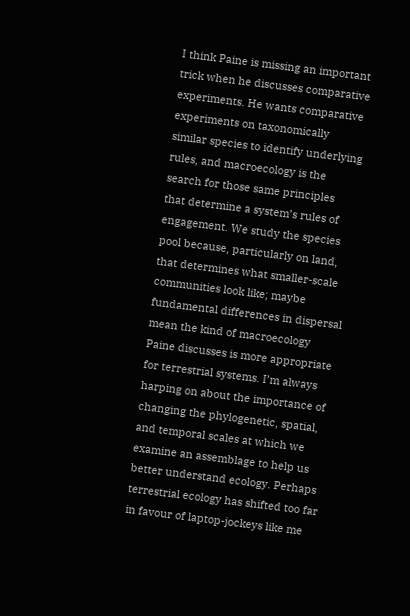I think Paine is missing an important trick when he discusses comparative experiments. He wants comparative experiments on taxonomically similar species to identify underlying rules, and macroecology is the search for those same principles that determine a system’s rules of engagement. We study the species pool because, particularly on land, that determines what smaller-scale communities look like; maybe fundamental differences in dispersal mean the kind of macroecology Paine discusses is more appropriate for terrestrial systems. I’m always harping on about the importance of changing the phylogenetic, spatial, and temporal scales at which we examine an assemblage to help us better understand ecology. Perhaps terrestrial ecology has shifted too far in favour of laptop-jockeys like me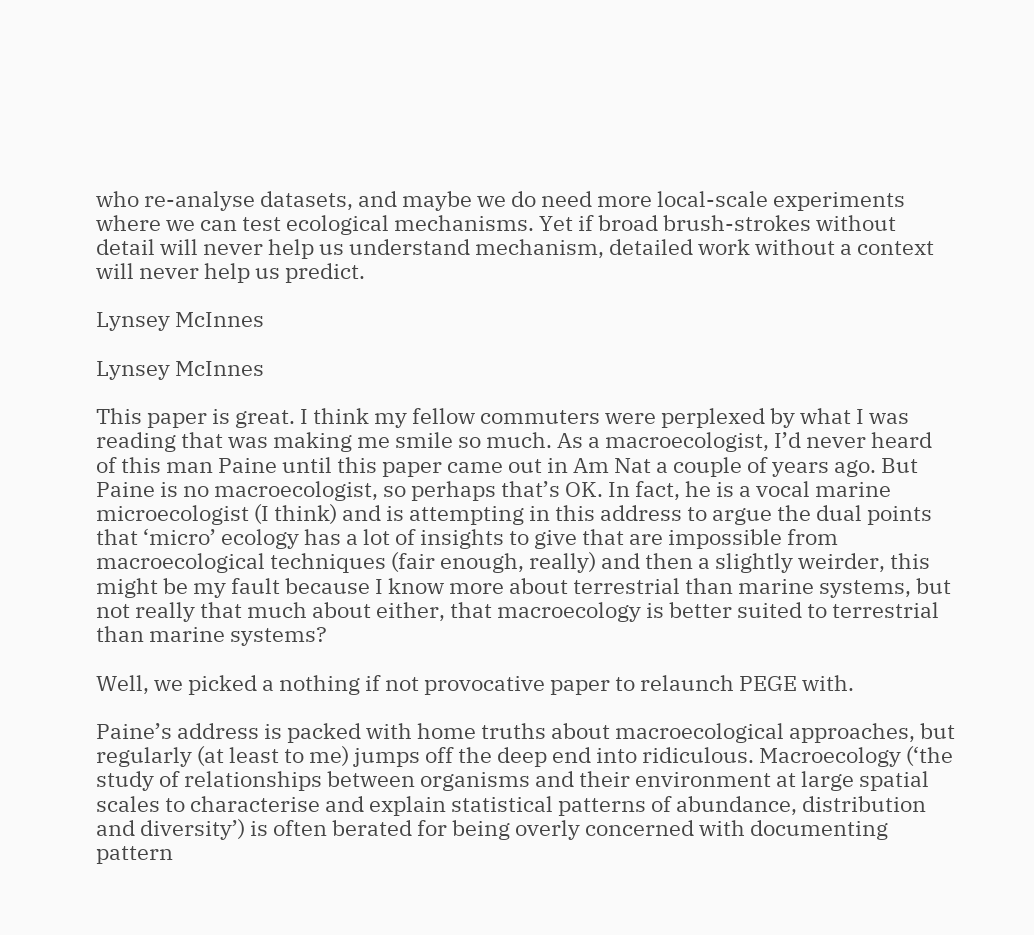who re-analyse datasets, and maybe we do need more local-scale experiments where we can test ecological mechanisms. Yet if broad brush-strokes without detail will never help us understand mechanism, detailed work without a context will never help us predict.

Lynsey McInnes

Lynsey McInnes

This paper is great. I think my fellow commuters were perplexed by what I was reading that was making me smile so much. As a macroecologist, I’d never heard of this man Paine until this paper came out in Am Nat a couple of years ago. But Paine is no macroecologist, so perhaps that’s OK. In fact, he is a vocal marine microecologist (I think) and is attempting in this address to argue the dual points that ‘micro’ ecology has a lot of insights to give that are impossible from macroecological techniques (fair enough, really) and then a slightly weirder, this might be my fault because I know more about terrestrial than marine systems, but not really that much about either, that macroecology is better suited to terrestrial than marine systems?

Well, we picked a nothing if not provocative paper to relaunch PEGE with.

Paine’s address is packed with home truths about macroecological approaches, but regularly (at least to me) jumps off the deep end into ridiculous. Macroecology (‘the study of relationships between organisms and their environment at large spatial scales to characterise and explain statistical patterns of abundance, distribution and diversity’) is often berated for being overly concerned with documenting pattern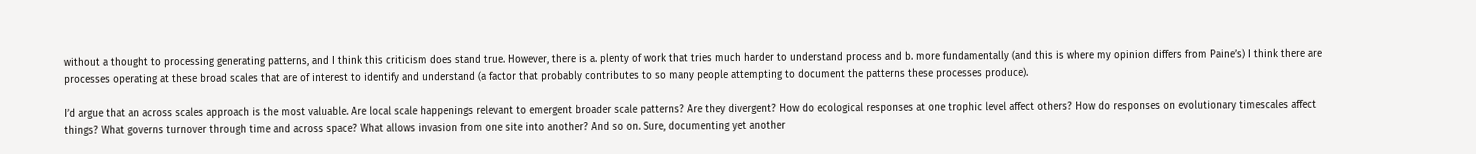without a thought to processing generating patterns, and I think this criticism does stand true. However, there is a. plenty of work that tries much harder to understand process and b. more fundamentally (and this is where my opinion differs from Paine’s) I think there are processes operating at these broad scales that are of interest to identify and understand (a factor that probably contributes to so many people attempting to document the patterns these processes produce).

I’d argue that an across scales approach is the most valuable. Are local scale happenings relevant to emergent broader scale patterns? Are they divergent? How do ecological responses at one trophic level affect others? How do responses on evolutionary timescales affect things? What governs turnover through time and across space? What allows invasion from one site into another? And so on. Sure, documenting yet another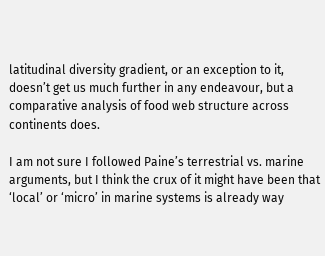latitudinal diversity gradient, or an exception to it, doesn’t get us much further in any endeavour, but a comparative analysis of food web structure across continents does.

I am not sure I followed Paine’s terrestrial vs. marine arguments, but I think the crux of it might have been that ‘local’ or ‘micro’ in marine systems is already way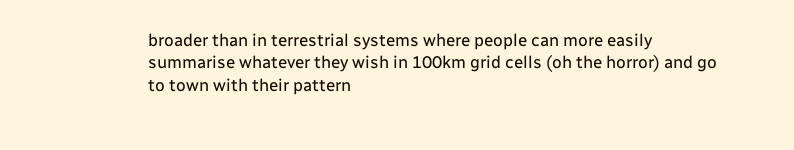broader than in terrestrial systems where people can more easily summarise whatever they wish in 100km grid cells (oh the horror) and go to town with their pattern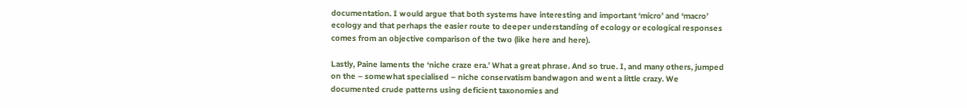documentation. I would argue that both systems have interesting and important ‘micro’ and ‘macro’ ecology and that perhaps the easier route to deeper understanding of ecology or ecological responses comes from an objective comparison of the two (like here and here).

Lastly, Paine laments the ‘niche craze era.’ What a great phrase. And so true. I, and many others, jumped on the – somewhat specialised – niche conservatism bandwagon and went a little crazy. We documented crude patterns using deficient taxonomies and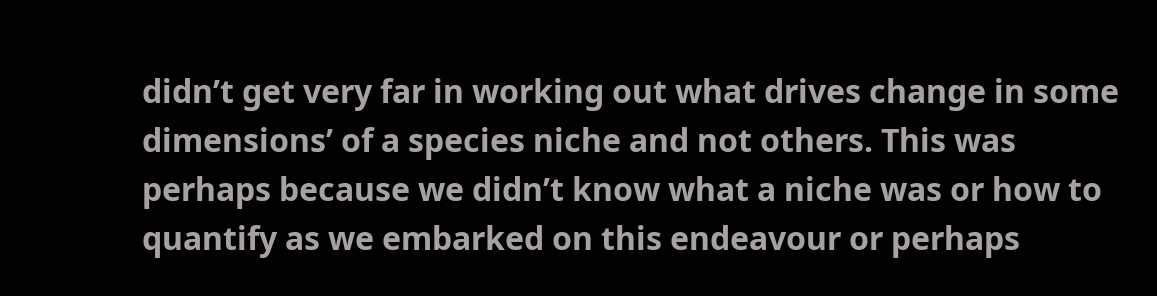didn’t get very far in working out what drives change in some dimensions’ of a species niche and not others. This was perhaps because we didn’t know what a niche was or how to quantify as we embarked on this endeavour or perhaps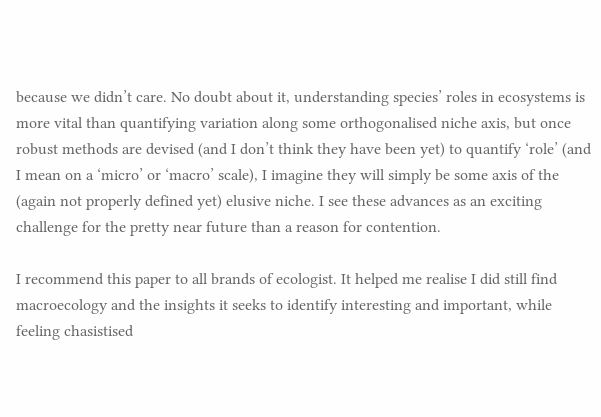because we didn’t care. No doubt about it, understanding species’ roles in ecosystems is more vital than quantifying variation along some orthogonalised niche axis, but once robust methods are devised (and I don’t think they have been yet) to quantify ‘role’ (and I mean on a ‘micro’ or ‘macro’ scale), I imagine they will simply be some axis of the (again not properly defined yet) elusive niche. I see these advances as an exciting challenge for the pretty near future than a reason for contention.

I recommend this paper to all brands of ecologist. It helped me realise I did still find macroecology and the insights it seeks to identify interesting and important, while feeling chasistised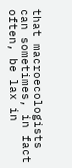that macroecologists can sometimes, in fact often, be lax in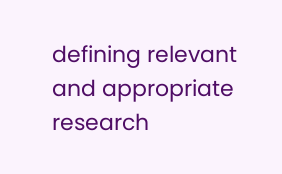defining relevant and appropriate research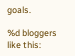goals.

%d bloggers like this: